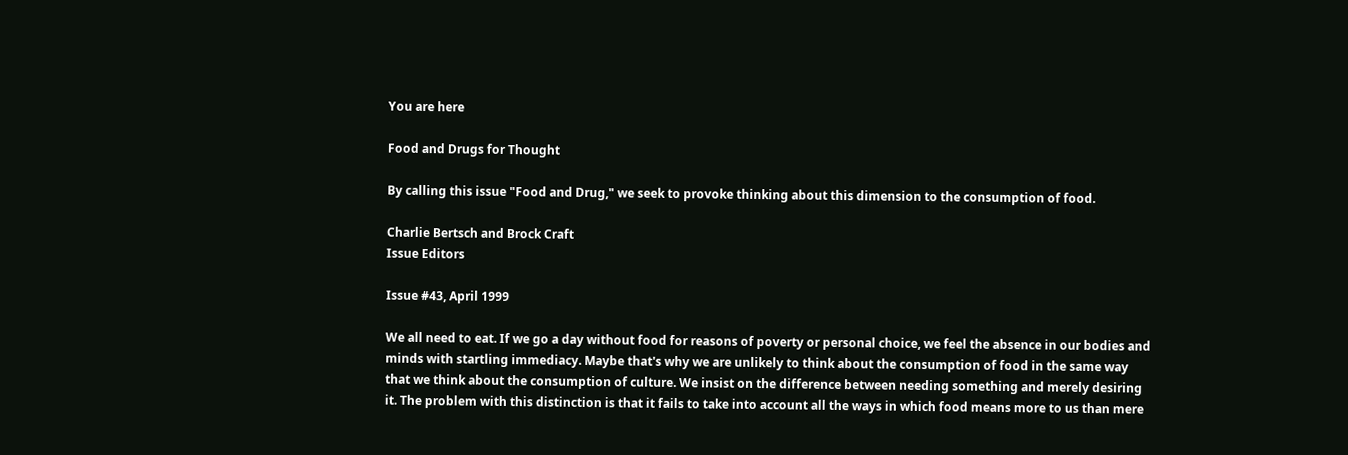You are here

Food and Drugs for Thought

By calling this issue "Food and Drug," we seek to provoke thinking about this dimension to the consumption of food.

Charlie Bertsch and Brock Craft
Issue Editors

Issue #43, April 1999

We all need to eat. If we go a day without food for reasons of poverty or personal choice, we feel the absence in our bodies and minds with startling immediacy. Maybe that's why we are unlikely to think about the consumption of food in the same way that we think about the consumption of culture. We insist on the difference between needing something and merely desiring it. The problem with this distinction is that it fails to take into account all the ways in which food means more to us than mere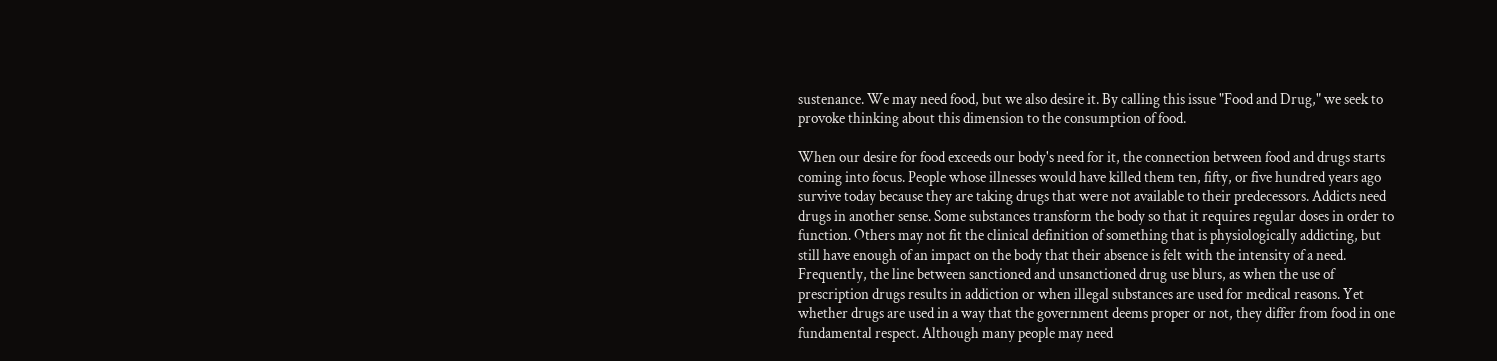sustenance. We may need food, but we also desire it. By calling this issue "Food and Drug," we seek to provoke thinking about this dimension to the consumption of food.

When our desire for food exceeds our body's need for it, the connection between food and drugs starts coming into focus. People whose illnesses would have killed them ten, fifty, or five hundred years ago survive today because they are taking drugs that were not available to their predecessors. Addicts need drugs in another sense. Some substances transform the body so that it requires regular doses in order to function. Others may not fit the clinical definition of something that is physiologically addicting, but still have enough of an impact on the body that their absence is felt with the intensity of a need. Frequently, the line between sanctioned and unsanctioned drug use blurs, as when the use of prescription drugs results in addiction or when illegal substances are used for medical reasons. Yet whether drugs are used in a way that the government deems proper or not, they differ from food in one fundamental respect. Although many people may need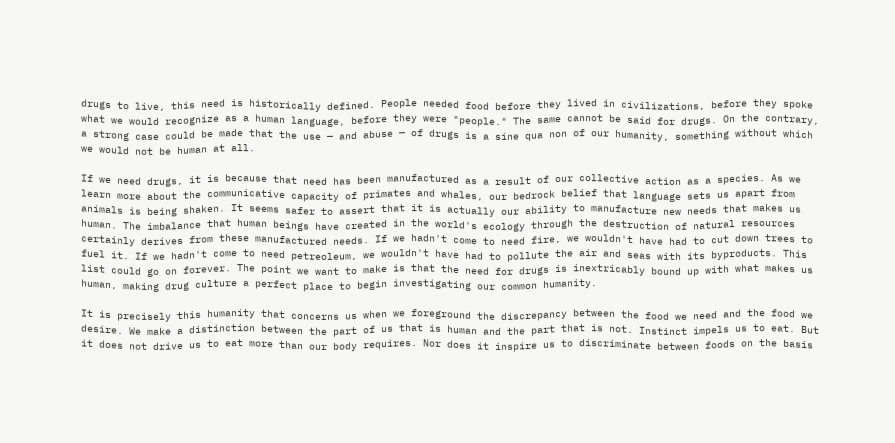drugs to live, this need is historically defined. People needed food before they lived in civilizations, before they spoke what we would recognize as a human language, before they were "people." The same cannot be said for drugs. On the contrary, a strong case could be made that the use — and abuse — of drugs is a sine qua non of our humanity, something without which we would not be human at all.

If we need drugs, it is because that need has been manufactured as a result of our collective action as a species. As we learn more about the communicative capacity of primates and whales, our bedrock belief that language sets us apart from animals is being shaken. It seems safer to assert that it is actually our ability to manufacture new needs that makes us human. The imbalance that human beings have created in the world's ecology through the destruction of natural resources certainly derives from these manufactured needs. If we hadn't come to need fire, we wouldn't have had to cut down trees to fuel it. If we hadn't come to need petreoleum, we wouldn't have had to pollute the air and seas with its byproducts. This list could go on forever. The point we want to make is that the need for drugs is inextricably bound up with what makes us human, making drug culture a perfect place to begin investigating our common humanity.

It is precisely this humanity that concerns us when we foreground the discrepancy between the food we need and the food we desire. We make a distinction between the part of us that is human and the part that is not. Instinct impels us to eat. But it does not drive us to eat more than our body requires. Nor does it inspire us to discriminate between foods on the basis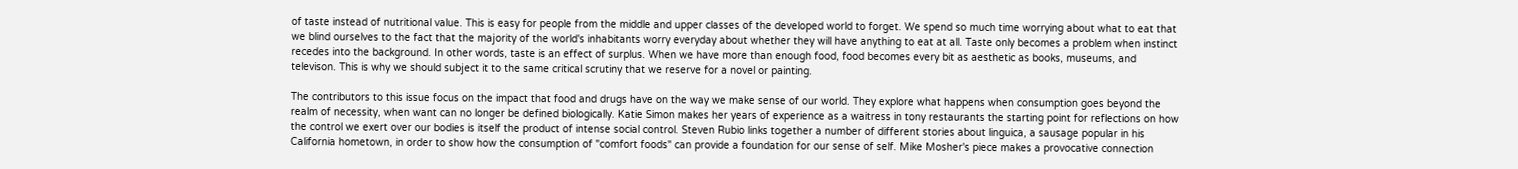of taste instead of nutritional value. This is easy for people from the middle and upper classes of the developed world to forget. We spend so much time worrying about what to eat that we blind ourselves to the fact that the majority of the world's inhabitants worry everyday about whether they will have anything to eat at all. Taste only becomes a problem when instinct recedes into the background. In other words, taste is an effect of surplus. When we have more than enough food, food becomes every bit as aesthetic as books, museums, and televison. This is why we should subject it to the same critical scrutiny that we reserve for a novel or painting.

The contributors to this issue focus on the impact that food and drugs have on the way we make sense of our world. They explore what happens when consumption goes beyond the realm of necessity, when want can no longer be defined biologically. Katie Simon makes her years of experience as a waitress in tony restaurants the starting point for reflections on how the control we exert over our bodies is itself the product of intense social control. Steven Rubio links together a number of different stories about linguica, a sausage popular in his California hometown, in order to show how the consumption of "comfort foods" can provide a foundation for our sense of self. Mike Mosher's piece makes a provocative connection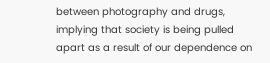between photography and drugs, implying that society is being pulled apart as a result of our dependence on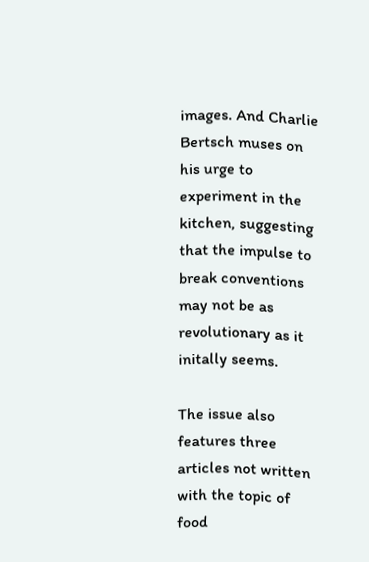images. And Charlie Bertsch muses on his urge to experiment in the kitchen, suggesting that the impulse to break conventions may not be as revolutionary as it initally seems.

The issue also features three articles not written with the topic of food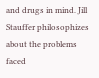and drugs in mind. Jill Stauffer philosophizes about the problems faced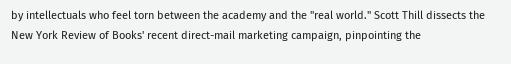by intellectuals who feel torn between the academy and the "real world." Scott Thill dissects the New York Review of Books' recent direct-mail marketing campaign, pinpointing the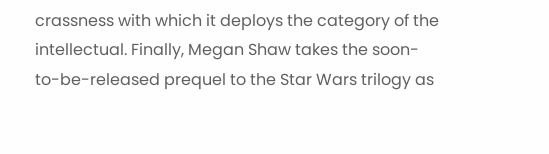crassness with which it deploys the category of the intellectual. Finally, Megan Shaw takes the soon-to-be-released prequel to the Star Wars trilogy as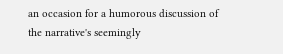an occasion for a humorous discussion of the narrative's seemingly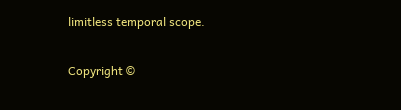limitless temporal scope.

Copyright ©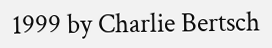1999 by Charlie Bertsch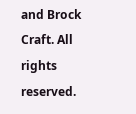and Brock Craft. All rights reserved.